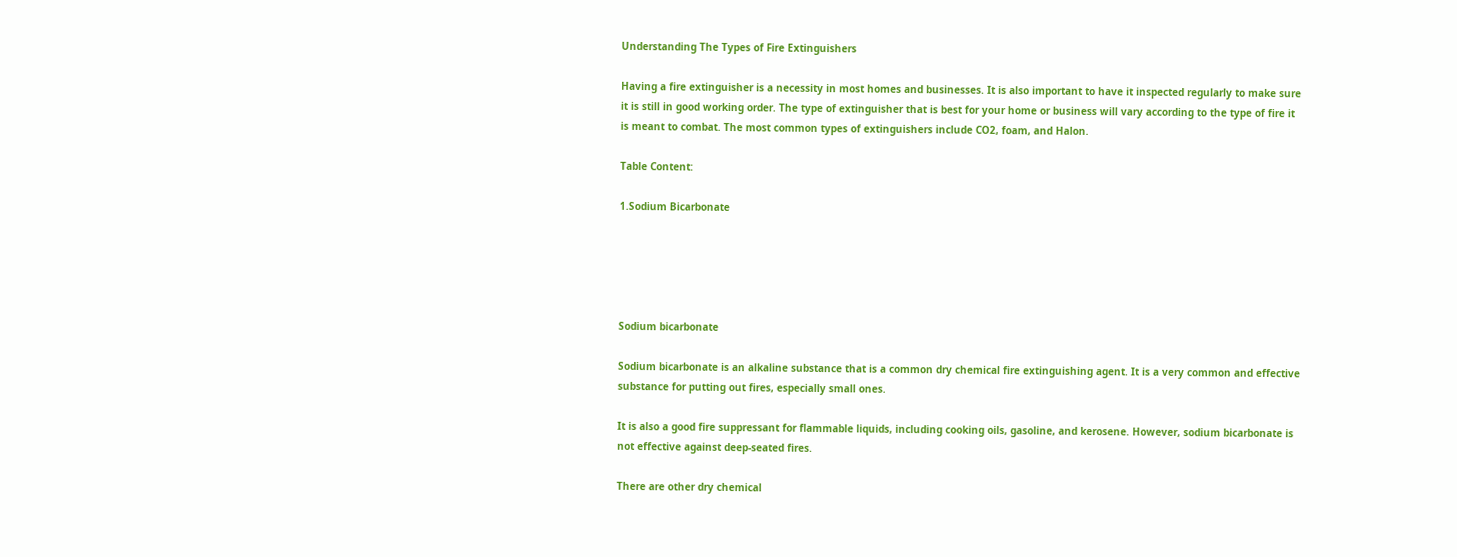Understanding The Types of Fire Extinguishers

Having a fire extinguisher is a necessity in most homes and businesses. It is also important to have it inspected regularly to make sure it is still in good working order. The type of extinguisher that is best for your home or business will vary according to the type of fire it is meant to combat. The most common types of extinguishers include CO2, foam, and Halon.

Table Content:

1.Sodium Bicarbonate





Sodium bicarbonate

Sodium bicarbonate is an alkaline substance that is a common dry chemical fire extinguishing agent. It is a very common and effective substance for putting out fires, especially small ones.

It is also a good fire suppressant for flammable liquids, including cooking oils, gasoline, and kerosene. However, sodium bicarbonate is not effective against deep-seated fires.

There are other dry chemical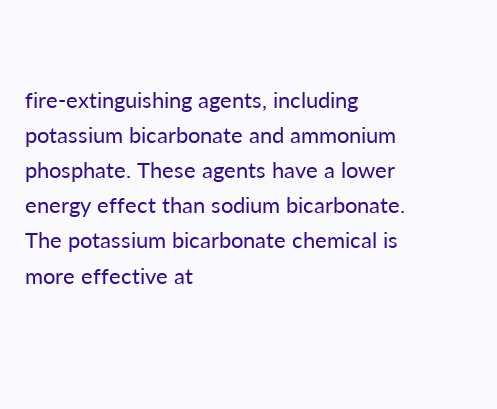fire-extinguishing agents, including potassium bicarbonate and ammonium phosphate. These agents have a lower energy effect than sodium bicarbonate. The potassium bicarbonate chemical is more effective at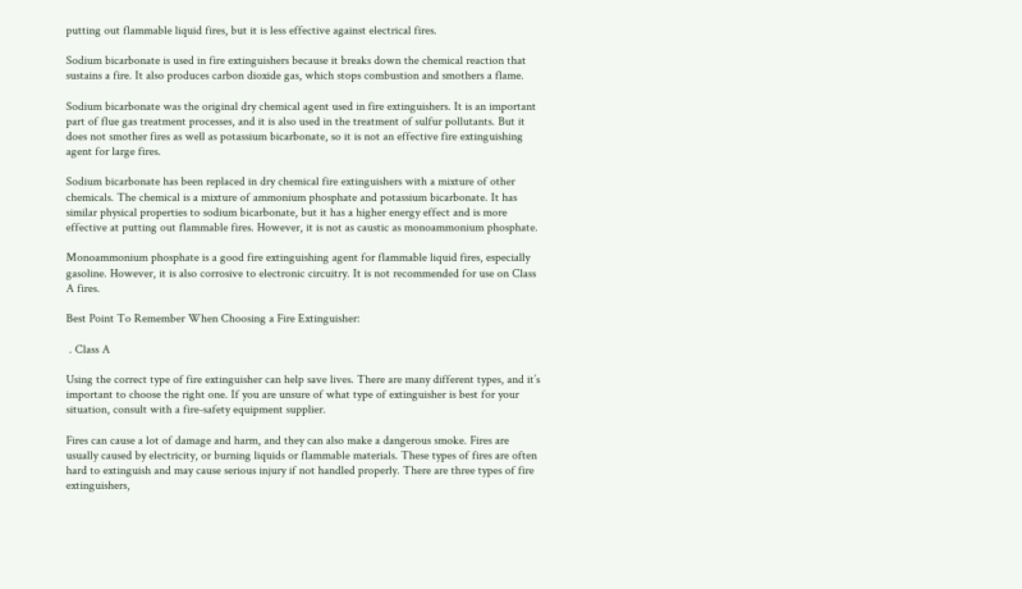putting out flammable liquid fires, but it is less effective against electrical fires.

Sodium bicarbonate is used in fire extinguishers because it breaks down the chemical reaction that sustains a fire. It also produces carbon dioxide gas, which stops combustion and smothers a flame.

Sodium bicarbonate was the original dry chemical agent used in fire extinguishers. It is an important part of flue gas treatment processes, and it is also used in the treatment of sulfur pollutants. But it does not smother fires as well as potassium bicarbonate, so it is not an effective fire extinguishing agent for large fires.

Sodium bicarbonate has been replaced in dry chemical fire extinguishers with a mixture of other chemicals. The chemical is a mixture of ammonium phosphate and potassium bicarbonate. It has similar physical properties to sodium bicarbonate, but it has a higher energy effect and is more effective at putting out flammable fires. However, it is not as caustic as monoammonium phosphate.

Monoammonium phosphate is a good fire extinguishing agent for flammable liquid fires, especially gasoline. However, it is also corrosive to electronic circuitry. It is not recommended for use on Class A fires.

Best Point To Remember When Choosing a Fire Extinguisher:

 . Class A

Using the correct type of fire extinguisher can help save lives. There are many different types, and it’s important to choose the right one. If you are unsure of what type of extinguisher is best for your situation, consult with a fire-safety equipment supplier.

Fires can cause a lot of damage and harm, and they can also make a dangerous smoke. Fires are usually caused by electricity, or burning liquids or flammable materials. These types of fires are often hard to extinguish and may cause serious injury if not handled properly. There are three types of fire extinguishers,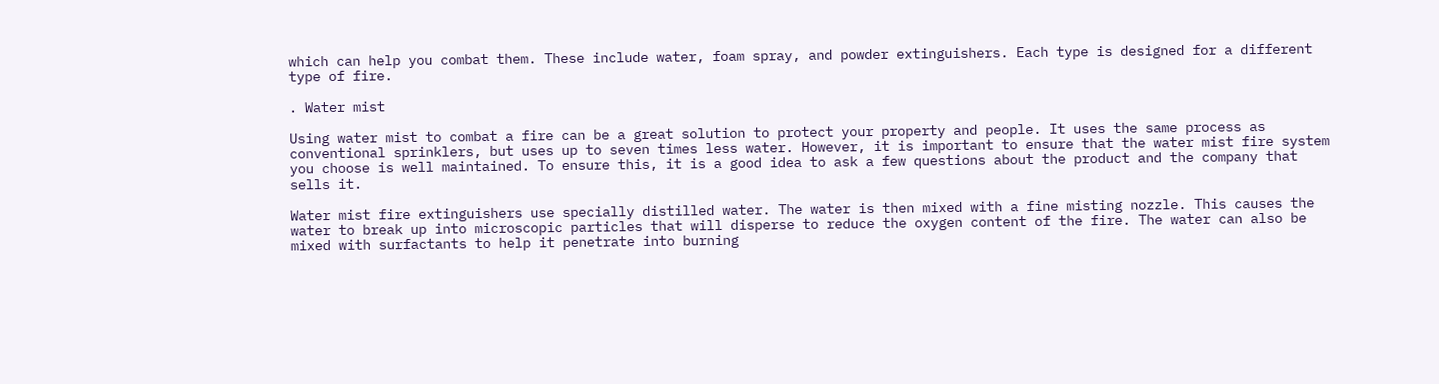which can help you combat them. These include water, foam spray, and powder extinguishers. Each type is designed for a different type of fire.

. Water mist

Using water mist to combat a fire can be a great solution to protect your property and people. It uses the same process as conventional sprinklers, but uses up to seven times less water. However, it is important to ensure that the water mist fire system you choose is well maintained. To ensure this, it is a good idea to ask a few questions about the product and the company that sells it.

Water mist fire extinguishers use specially distilled water. The water is then mixed with a fine misting nozzle. This causes the water to break up into microscopic particles that will disperse to reduce the oxygen content of the fire. The water can also be mixed with surfactants to help it penetrate into burning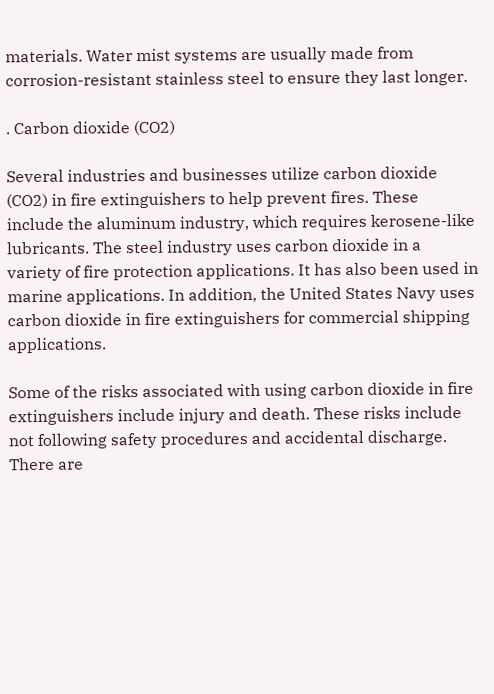materials. Water mist systems are usually made from corrosion-resistant stainless steel to ensure they last longer.

. Carbon dioxide (CO2)

Several industries and businesses utilize carbon dioxide (CO2) in fire extinguishers to help prevent fires. These include the aluminum industry, which requires kerosene-like lubricants. The steel industry uses carbon dioxide in a variety of fire protection applications. It has also been used in marine applications. In addition, the United States Navy uses carbon dioxide in fire extinguishers for commercial shipping applications.

Some of the risks associated with using carbon dioxide in fire extinguishers include injury and death. These risks include not following safety procedures and accidental discharge. There are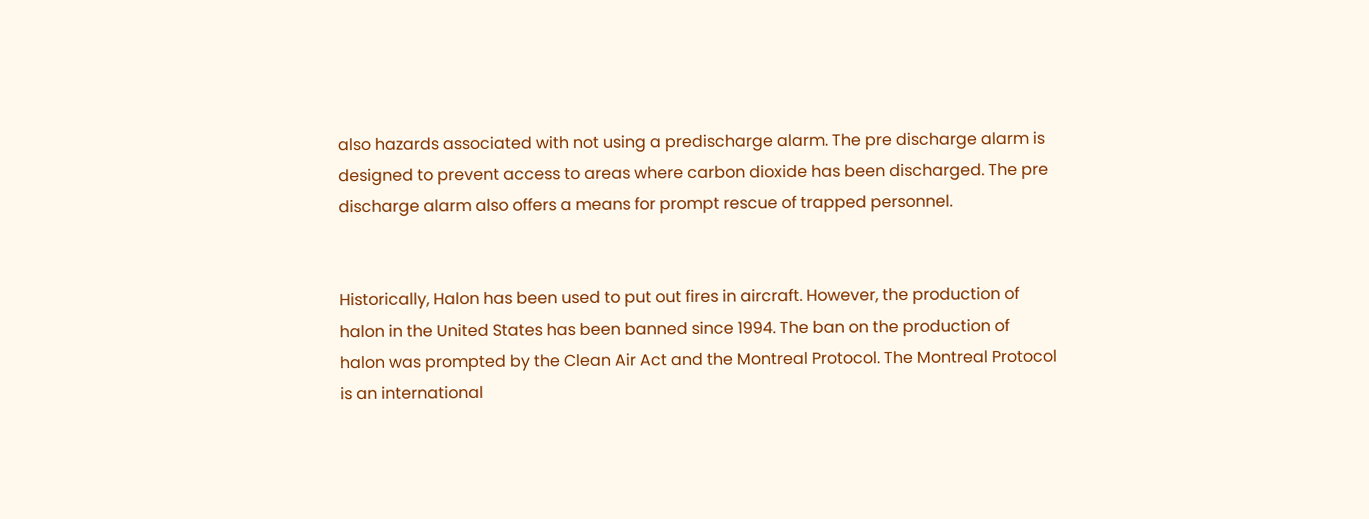also hazards associated with not using a predischarge alarm. The pre discharge alarm is designed to prevent access to areas where carbon dioxide has been discharged. The pre discharge alarm also offers a means for prompt rescue of trapped personnel.


Historically, Halon has been used to put out fires in aircraft. However, the production of halon in the United States has been banned since 1994. The ban on the production of halon was prompted by the Clean Air Act and the Montreal Protocol. The Montreal Protocol is an international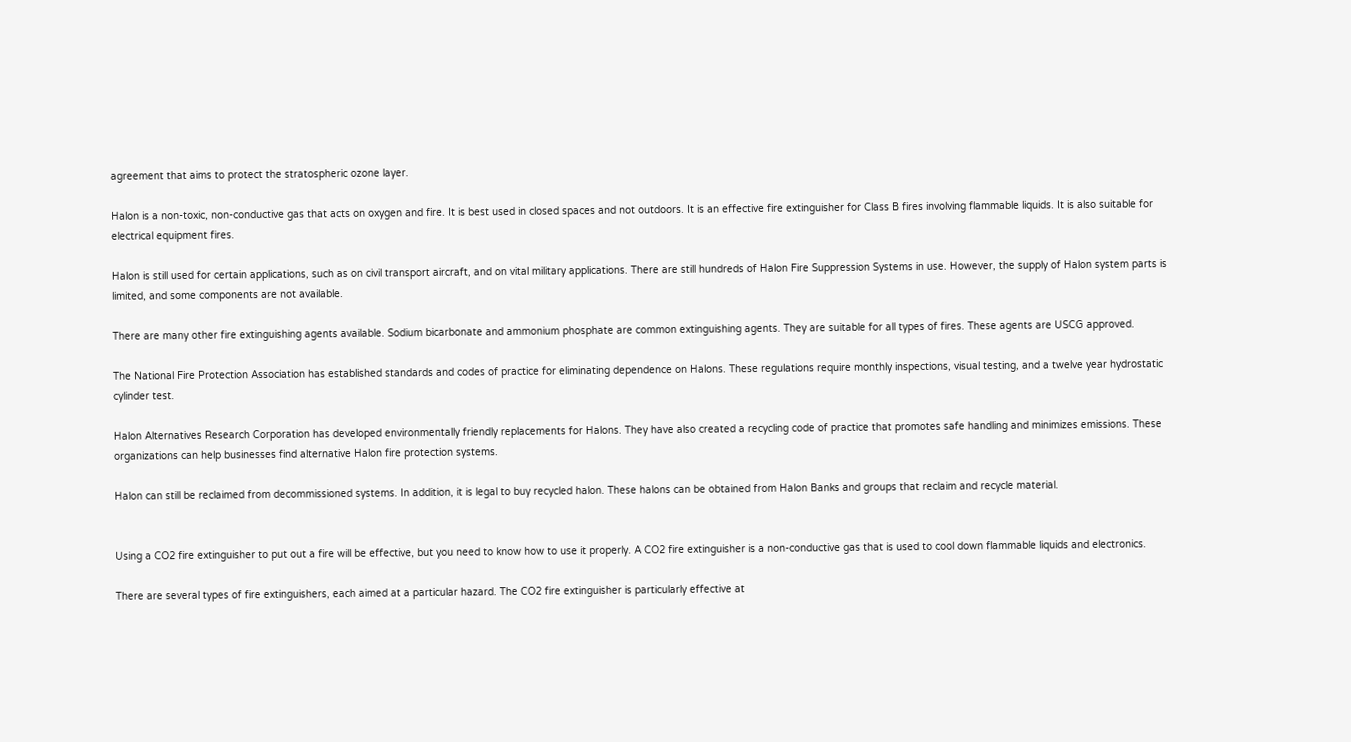agreement that aims to protect the stratospheric ozone layer.

Halon is a non-toxic, non-conductive gas that acts on oxygen and fire. It is best used in closed spaces and not outdoors. It is an effective fire extinguisher for Class B fires involving flammable liquids. It is also suitable for electrical equipment fires.

Halon is still used for certain applications, such as on civil transport aircraft, and on vital military applications. There are still hundreds of Halon Fire Suppression Systems in use. However, the supply of Halon system parts is limited, and some components are not available.

There are many other fire extinguishing agents available. Sodium bicarbonate and ammonium phosphate are common extinguishing agents. They are suitable for all types of fires. These agents are USCG approved.

The National Fire Protection Association has established standards and codes of practice for eliminating dependence on Halons. These regulations require monthly inspections, visual testing, and a twelve year hydrostatic cylinder test.

Halon Alternatives Research Corporation has developed environmentally friendly replacements for Halons. They have also created a recycling code of practice that promotes safe handling and minimizes emissions. These organizations can help businesses find alternative Halon fire protection systems.

Halon can still be reclaimed from decommissioned systems. In addition, it is legal to buy recycled halon. These halons can be obtained from Halon Banks and groups that reclaim and recycle material.


Using a CO2 fire extinguisher to put out a fire will be effective, but you need to know how to use it properly. A CO2 fire extinguisher is a non-conductive gas that is used to cool down flammable liquids and electronics.

There are several types of fire extinguishers, each aimed at a particular hazard. The CO2 fire extinguisher is particularly effective at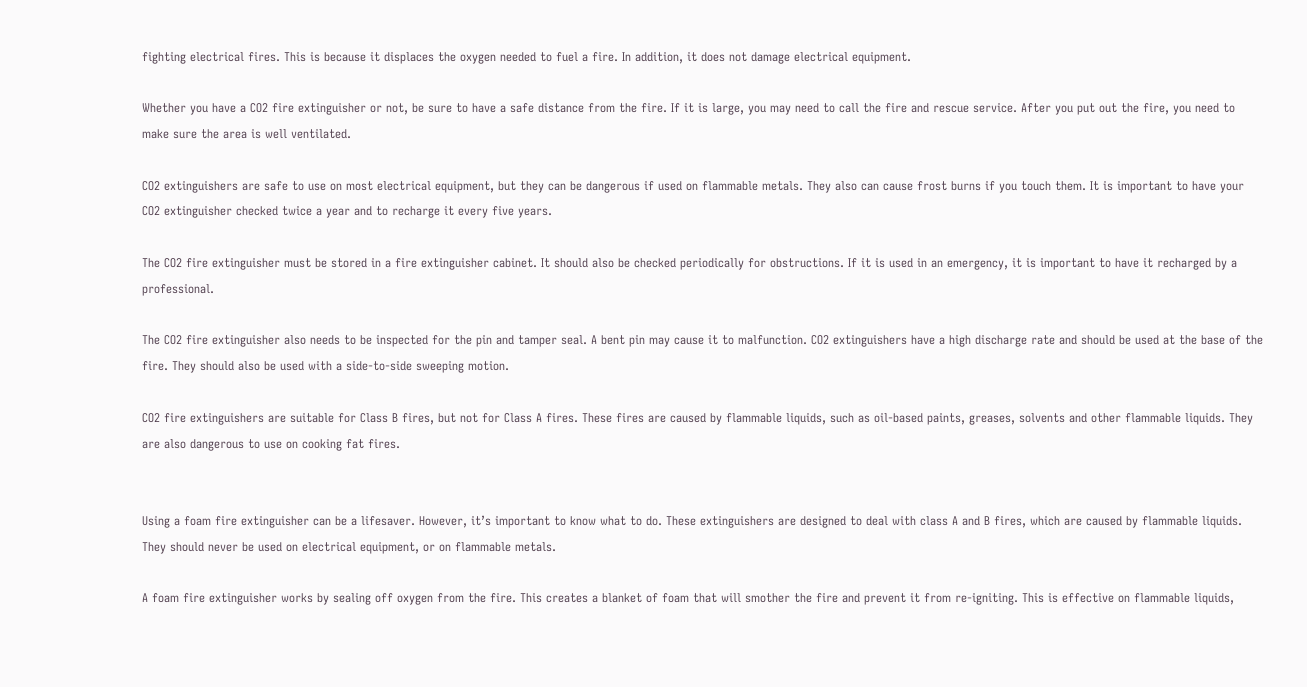fighting electrical fires. This is because it displaces the oxygen needed to fuel a fire. In addition, it does not damage electrical equipment.

Whether you have a CO2 fire extinguisher or not, be sure to have a safe distance from the fire. If it is large, you may need to call the fire and rescue service. After you put out the fire, you need to make sure the area is well ventilated.

CO2 extinguishers are safe to use on most electrical equipment, but they can be dangerous if used on flammable metals. They also can cause frost burns if you touch them. It is important to have your CO2 extinguisher checked twice a year and to recharge it every five years.

The CO2 fire extinguisher must be stored in a fire extinguisher cabinet. It should also be checked periodically for obstructions. If it is used in an emergency, it is important to have it recharged by a professional.

The CO2 fire extinguisher also needs to be inspected for the pin and tamper seal. A bent pin may cause it to malfunction. CO2 extinguishers have a high discharge rate and should be used at the base of the fire. They should also be used with a side-to-side sweeping motion.

CO2 fire extinguishers are suitable for Class B fires, but not for Class A fires. These fires are caused by flammable liquids, such as oil-based paints, greases, solvents and other flammable liquids. They are also dangerous to use on cooking fat fires.


Using a foam fire extinguisher can be a lifesaver. However, it’s important to know what to do. These extinguishers are designed to deal with class A and B fires, which are caused by flammable liquids. They should never be used on electrical equipment, or on flammable metals.

A foam fire extinguisher works by sealing off oxygen from the fire. This creates a blanket of foam that will smother the fire and prevent it from re-igniting. This is effective on flammable liquids,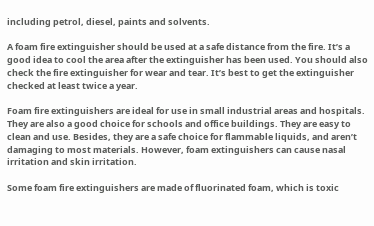including petrol, diesel, paints and solvents.

A foam fire extinguisher should be used at a safe distance from the fire. It’s a good idea to cool the area after the extinguisher has been used. You should also check the fire extinguisher for wear and tear. It’s best to get the extinguisher checked at least twice a year.

Foam fire extinguishers are ideal for use in small industrial areas and hospitals. They are also a good choice for schools and office buildings. They are easy to clean and use. Besides, they are a safe choice for flammable liquids, and aren’t damaging to most materials. However, foam extinguishers can cause nasal irritation and skin irritation.

Some foam fire extinguishers are made of fluorinated foam, which is toxic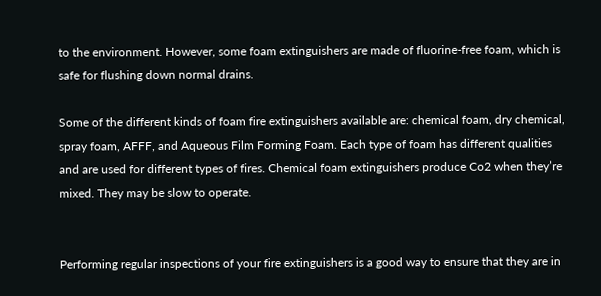to the environment. However, some foam extinguishers are made of fluorine-free foam, which is safe for flushing down normal drains.

Some of the different kinds of foam fire extinguishers available are: chemical foam, dry chemical, spray foam, AFFF, and Aqueous Film Forming Foam. Each type of foam has different qualities and are used for different types of fires. Chemical foam extinguishers produce Co2 when they’re mixed. They may be slow to operate.


Performing regular inspections of your fire extinguishers is a good way to ensure that they are in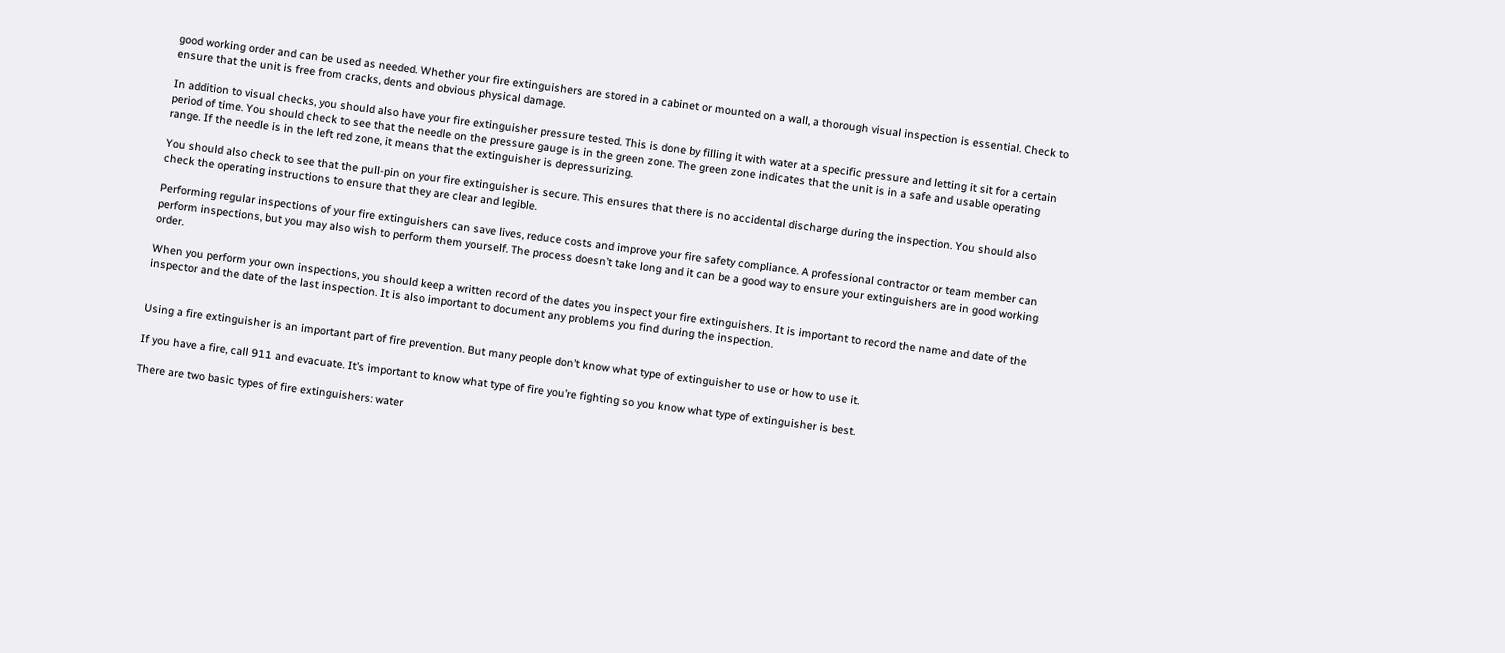good working order and can be used as needed. Whether your fire extinguishers are stored in a cabinet or mounted on a wall, a thorough visual inspection is essential. Check to ensure that the unit is free from cracks, dents and obvious physical damage.

In addition to visual checks, you should also have your fire extinguisher pressure tested. This is done by filling it with water at a specific pressure and letting it sit for a certain period of time. You should check to see that the needle on the pressure gauge is in the green zone. The green zone indicates that the unit is in a safe and usable operating range. If the needle is in the left red zone, it means that the extinguisher is depressurizing.

You should also check to see that the pull-pin on your fire extinguisher is secure. This ensures that there is no accidental discharge during the inspection. You should also check the operating instructions to ensure that they are clear and legible.

Performing regular inspections of your fire extinguishers can save lives, reduce costs and improve your fire safety compliance. A professional contractor or team member can perform inspections, but you may also wish to perform them yourself. The process doesn’t take long and it can be a good way to ensure your extinguishers are in good working order.

When you perform your own inspections, you should keep a written record of the dates you inspect your fire extinguishers. It is important to record the name and date of the inspector and the date of the last inspection. It is also important to document any problems you find during the inspection.


Using a fire extinguisher is an important part of fire prevention. But many people don’t know what type of extinguisher to use or how to use it.

If you have a fire, call 911 and evacuate. It’s important to know what type of fire you’re fighting so you know what type of extinguisher is best.

There are two basic types of fire extinguishers: water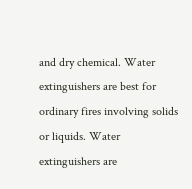and dry chemical. Water extinguishers are best for ordinary fires involving solids or liquids. Water extinguishers are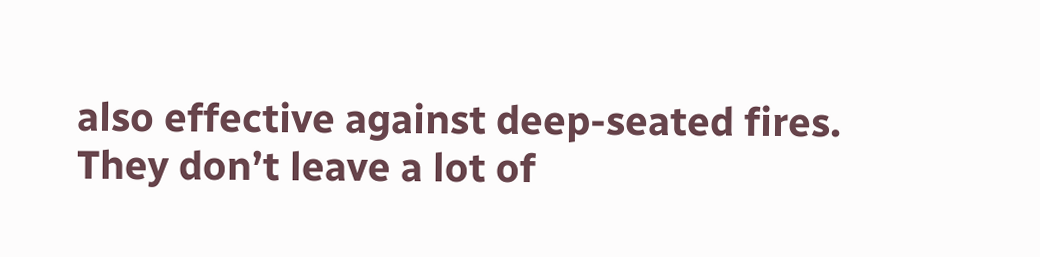also effective against deep-seated fires. They don’t leave a lot of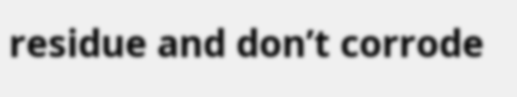residue and don’t corrode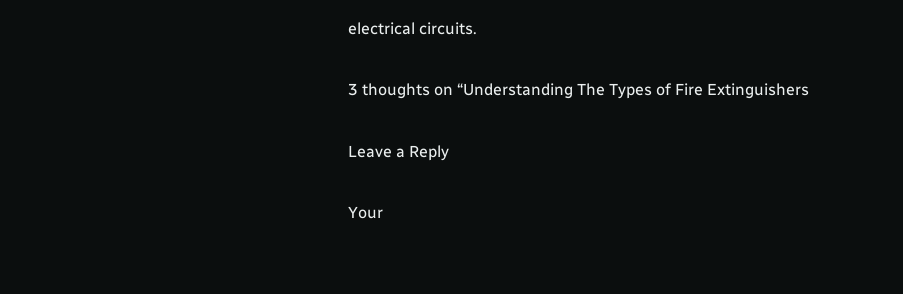electrical circuits.

3 thoughts on “Understanding The Types of Fire Extinguishers

Leave a Reply

Your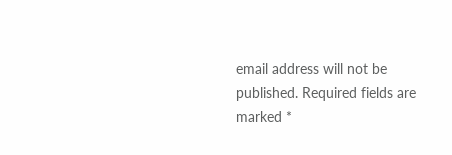email address will not be published. Required fields are marked *